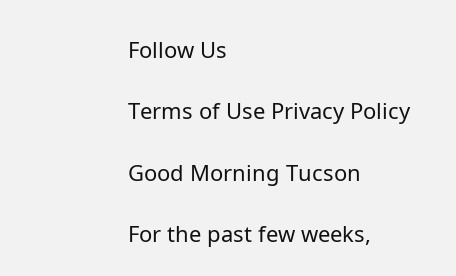Follow Us

Terms of Use Privacy Policy

Good Morning Tucson

For the past few weeks,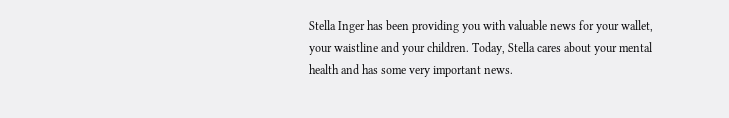Stella Inger has been providing you with valuable news for your wallet, your waistline and your children. Today, Stella cares about your mental health and has some very important news.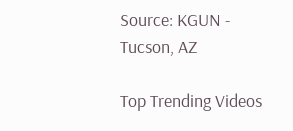Source: KGUN - Tucson, AZ

Top Trending Videos